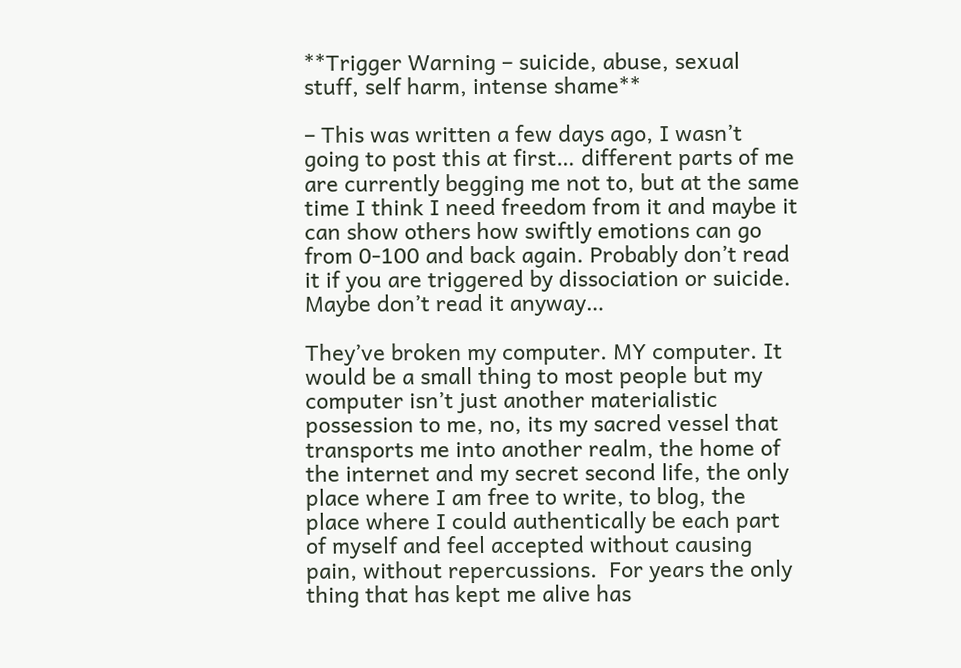**Trigger Warning – suicide, abuse, sexual stuff, self harm, intense shame**

– This was written a few days ago, I wasn’t going to post this at first… different parts of me are currently begging me not to, but at the same time I think I need freedom from it and maybe it can show others how swiftly emotions can go from 0-100 and back again. Probably don’t read it if you are triggered by dissociation or suicide. Maybe don’t read it anyway…

They’ve broken my computer. MY computer. It would be a small thing to most people but my computer isn’t just another materialistic possession to me, no, its my sacred vessel that transports me into another realm, the home of the internet and my secret second life, the only place where I am free to write, to blog, the place where I could authentically be each part of myself and feel accepted without causing pain, without repercussions.  For years the only thing that has kept me alive has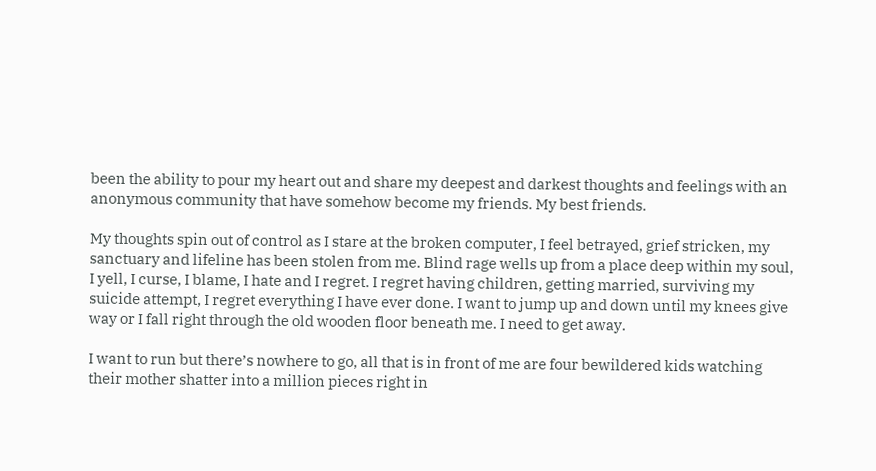been the ability to pour my heart out and share my deepest and darkest thoughts and feelings with an anonymous community that have somehow become my friends. My best friends.

My thoughts spin out of control as I stare at the broken computer, I feel betrayed, grief stricken, my sanctuary and lifeline has been stolen from me. Blind rage wells up from a place deep within my soul, I yell, I curse, I blame, I hate and I regret. I regret having children, getting married, surviving my suicide attempt, I regret everything I have ever done. I want to jump up and down until my knees give way or I fall right through the old wooden floor beneath me. I need to get away.

I want to run but there’s nowhere to go, all that is in front of me are four bewildered kids watching their mother shatter into a million pieces right in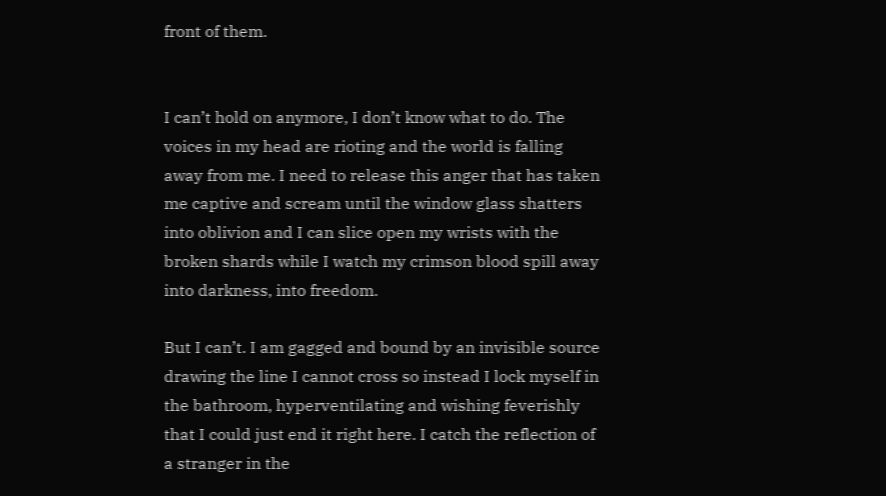front of them.


I can’t hold on anymore, I don’t know what to do. The voices in my head are rioting and the world is falling away from me. I need to release this anger that has taken me captive and scream until the window glass shatters into oblivion and I can slice open my wrists with the broken shards while I watch my crimson blood spill away into darkness, into freedom.

But I can’t. I am gagged and bound by an invisible source drawing the line I cannot cross so instead I lock myself in the bathroom, hyperventilating and wishing feverishly that I could just end it right here. I catch the reflection of a stranger in the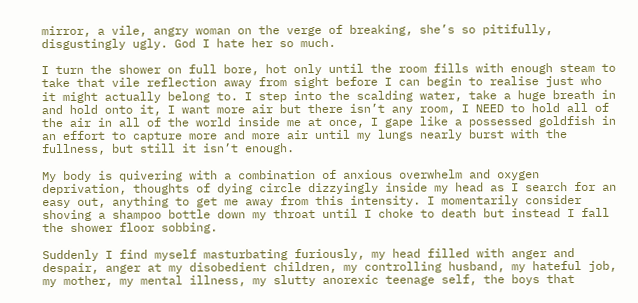mirror, a vile, angry woman on the verge of breaking, she’s so pitifully, disgustingly ugly. God I hate her so much.

I turn the shower on full bore, hot only until the room fills with enough steam to take that vile reflection away from sight before I can begin to realise just who it might actually belong to. I step into the scalding water, take a huge breath in and hold onto it, I want more air but there isn’t any room, I NEED to hold all of the air in all of the world inside me at once, I gape like a possessed goldfish in an effort to capture more and more air until my lungs nearly burst with the fullness, but still it isn’t enough.

My body is quivering with a combination of anxious overwhelm and oxygen deprivation, thoughts of dying circle dizzyingly inside my head as I search for an easy out, anything to get me away from this intensity. I momentarily consider shoving a shampoo bottle down my throat until I choke to death but instead I fall the shower floor sobbing.

Suddenly I find myself masturbating furiously, my head filled with anger and despair, anger at my disobedient children, my controlling husband, my hateful job, my mother, my mental illness, my slutty anorexic teenage self, the boys that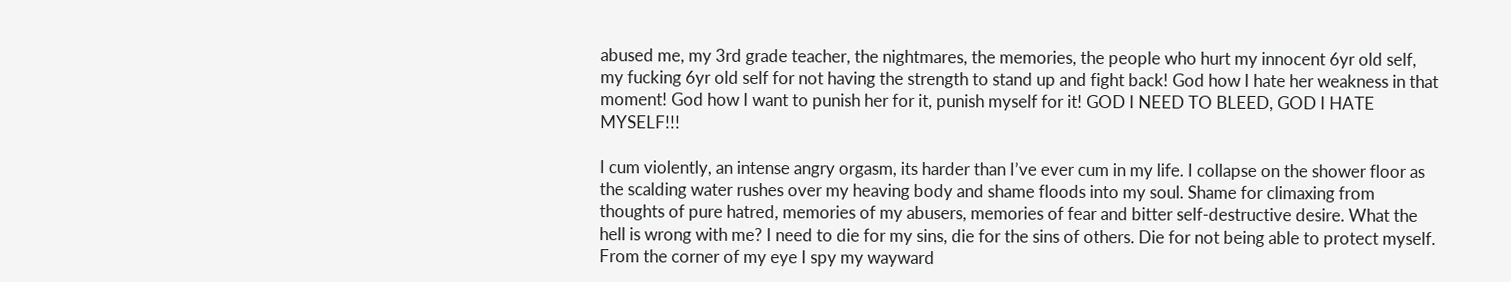abused me, my 3rd grade teacher, the nightmares, the memories, the people who hurt my innocent 6yr old self, my fucking 6yr old self for not having the strength to stand up and fight back! God how I hate her weakness in that moment! God how I want to punish her for it, punish myself for it! GOD I NEED TO BLEED, GOD I HATE MYSELF!!!

I cum violently, an intense angry orgasm, its harder than I’ve ever cum in my life. I collapse on the shower floor as the scalding water rushes over my heaving body and shame floods into my soul. Shame for climaxing from thoughts of pure hatred, memories of my abusers, memories of fear and bitter self-destructive desire. What the hell is wrong with me? I need to die for my sins, die for the sins of others. Die for not being able to protect myself. From the corner of my eye I spy my wayward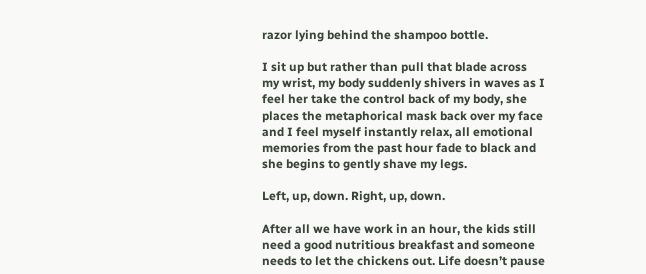razor lying behind the shampoo bottle.

I sit up but rather than pull that blade across my wrist, my body suddenly shivers in waves as I feel her take the control back of my body, she places the metaphorical mask back over my face and I feel myself instantly relax, all emotional memories from the past hour fade to black and she begins to gently shave my legs.

Left, up, down. Right, up, down.

After all we have work in an hour, the kids still need a good nutritious breakfast and someone needs to let the chickens out. Life doesn’t pause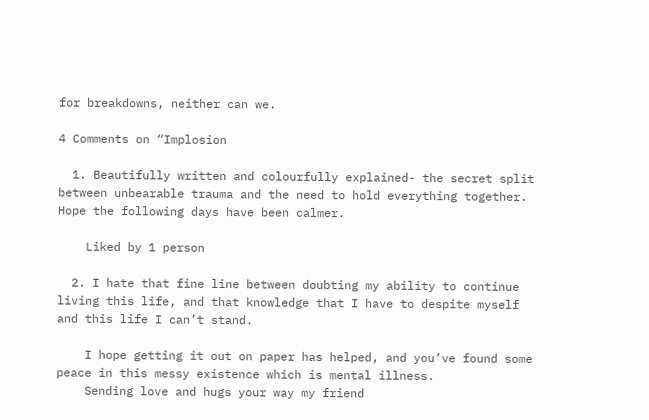for breakdowns, neither can we.

4 Comments on “Implosion

  1. Beautifully written and colourfully explained- the secret split between unbearable trauma and the need to hold everything together. Hope the following days have been calmer.

    Liked by 1 person

  2. I hate that fine line between doubting my ability to continue living this life, and that knowledge that I have to despite myself and this life I can’t stand.

    I hope getting it out on paper has helped, and you’ve found some peace in this messy existence which is mental illness.
    Sending love and hugs your way my friend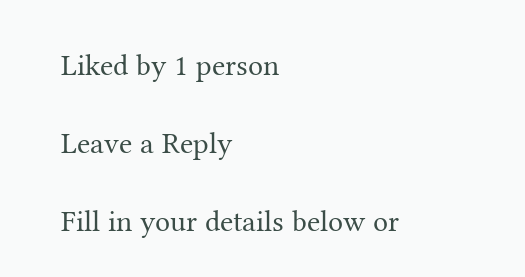Liked by 1 person

Leave a Reply

Fill in your details below or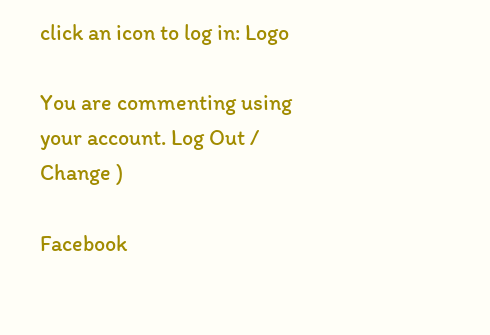click an icon to log in: Logo

You are commenting using your account. Log Out /  Change )

Facebook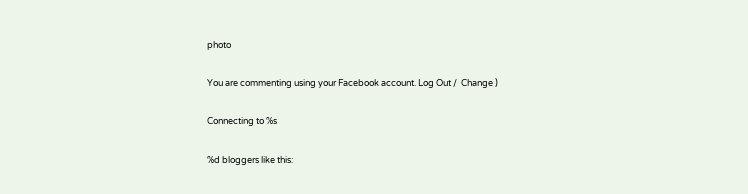photo

You are commenting using your Facebook account. Log Out /  Change )

Connecting to %s

%d bloggers like this: